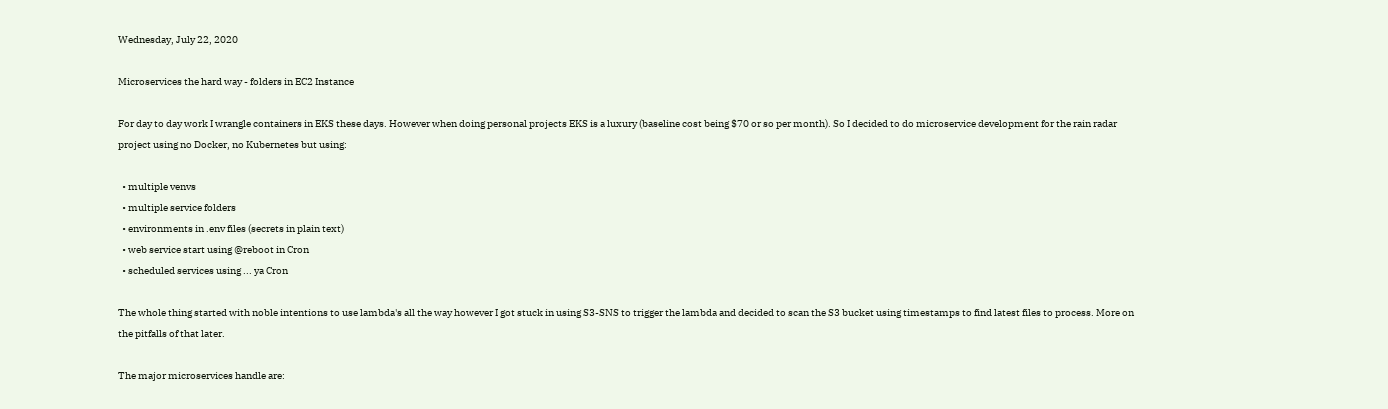Wednesday, July 22, 2020

Microservices the hard way - folders in EC2 Instance

For day to day work I wrangle containers in EKS these days. However when doing personal projects EKS is a luxury (baseline cost being $70 or so per month). So I decided to do microservice development for the rain radar project using no Docker, no Kubernetes but using:

  • multiple venvs
  • multiple service folders
  • environments in .env files (secrets in plain text)
  • web service start using @reboot in Cron
  • scheduled services using ... ya Cron

The whole thing started with noble intentions to use lambda's all the way however I got stuck in using S3-SNS to trigger the lambda and decided to scan the S3 bucket using timestamps to find latest files to process. More on the pitfalls of that later.

The major microservices handle are: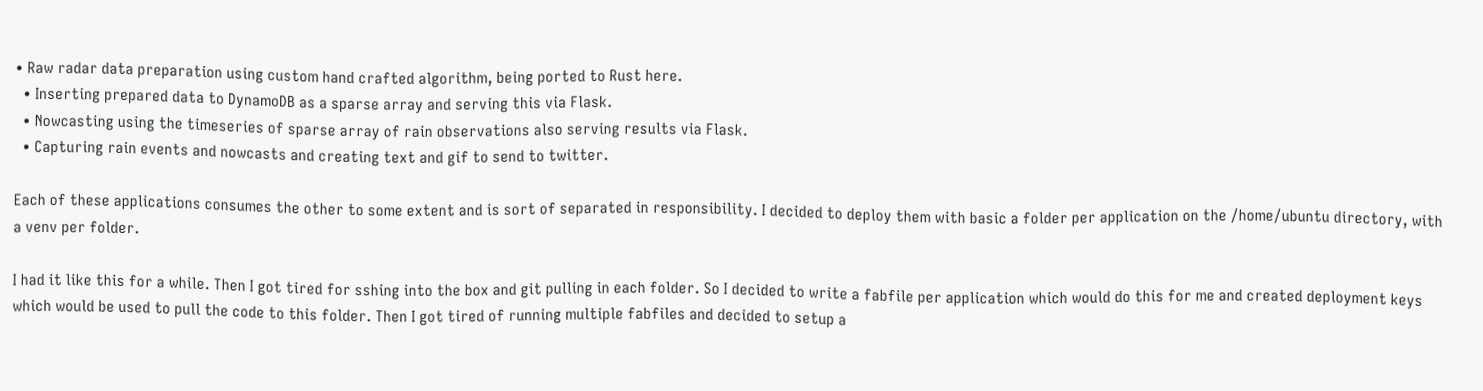• Raw radar data preparation using custom hand crafted algorithm, being ported to Rust here.
  • Inserting prepared data to DynamoDB as a sparse array and serving this via Flask.
  • Nowcasting using the timeseries of sparse array of rain observations also serving results via Flask.
  • Capturing rain events and nowcasts and creating text and gif to send to twitter.

Each of these applications consumes the other to some extent and is sort of separated in responsibility. I decided to deploy them with basic a folder per application on the /home/ubuntu directory, with a venv per folder.

I had it like this for a while. Then I got tired for sshing into the box and git pulling in each folder. So I decided to write a fabfile per application which would do this for me and created deployment keys which would be used to pull the code to this folder. Then I got tired of running multiple fabfiles and decided to setup a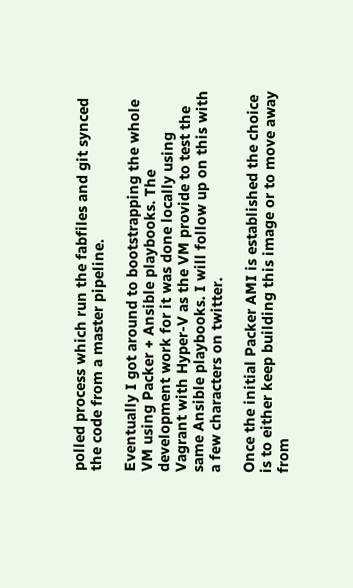polled process which run the fabfiles and git synced the code from a master pipeline.

Eventually I got around to bootstrapping the whole VM using Packer + Ansible playbooks. The development work for it was done locally using Vagrant with Hyper-V as the VM provide to test the same Ansible playbooks. I will follow up on this with a few characters on twitter.

Once the initial Packer AMI is established the choice is to either keep building this image or to move away from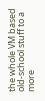the whole VM based old-school stuff to a more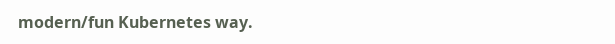modern/fun Kubernetes way.